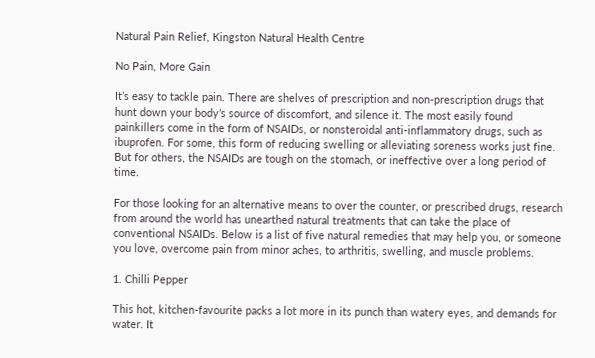Natural Pain Relief, Kingston Natural Health Centre

No Pain, More Gain

It’s easy to tackle pain. There are shelves of prescription and non-prescription drugs that hunt down your body’s source of discomfort, and silence it. The most easily found painkillers come in the form of NSAIDs, or nonsteroidal anti-inflammatory drugs, such as ibuprofen. For some, this form of reducing swelling or alleviating soreness works just fine. But for others, the NSAIDs are tough on the stomach, or ineffective over a long period of time.

For those looking for an alternative means to over the counter, or prescribed drugs, research from around the world has unearthed natural treatments that can take the place of conventional NSAIDs. Below is a list of five natural remedies that may help you, or someone you love, overcome pain from minor aches, to arthritis, swelling, and muscle problems.

1. Chilli Pepper

This hot, kitchen-favourite packs a lot more in its punch than watery eyes, and demands for water. It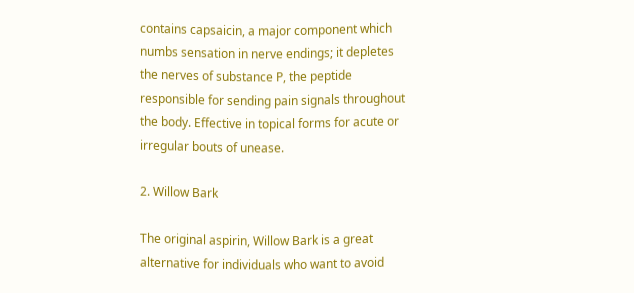contains capsaicin, a major component which numbs sensation in nerve endings; it depletes the nerves of substance P, the peptide responsible for sending pain signals throughout the body. Effective in topical forms for acute or irregular bouts of unease.

2. Willow Bark

The original aspirin, Willow Bark is a great alternative for individuals who want to avoid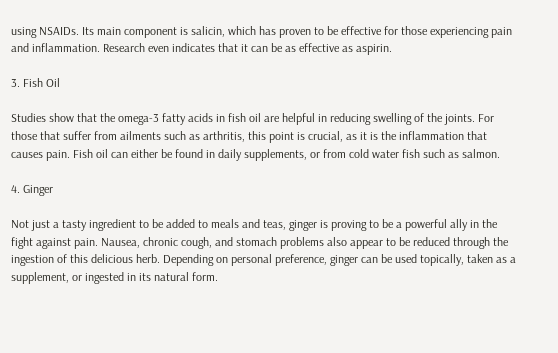using NSAIDs. Its main component is salicin, which has proven to be effective for those experiencing pain and inflammation. Research even indicates that it can be as effective as aspirin.

3. Fish Oil

Studies show that the omega-3 fatty acids in fish oil are helpful in reducing swelling of the joints. For those that suffer from ailments such as arthritis, this point is crucial, as it is the inflammation that causes pain. Fish oil can either be found in daily supplements, or from cold water fish such as salmon.

4. Ginger

Not just a tasty ingredient to be added to meals and teas, ginger is proving to be a powerful ally in the fight against pain. Nausea, chronic cough, and stomach problems also appear to be reduced through the ingestion of this delicious herb. Depending on personal preference, ginger can be used topically, taken as a supplement, or ingested in its natural form.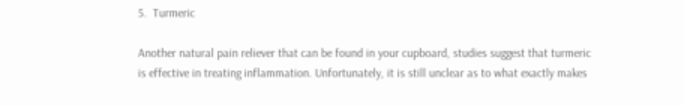5.  Turmeric

Another natural pain reliever that can be found in your cupboard, studies suggest that turmeric is effective in treating inflammation. Unfortunately, it is still unclear as to what exactly makes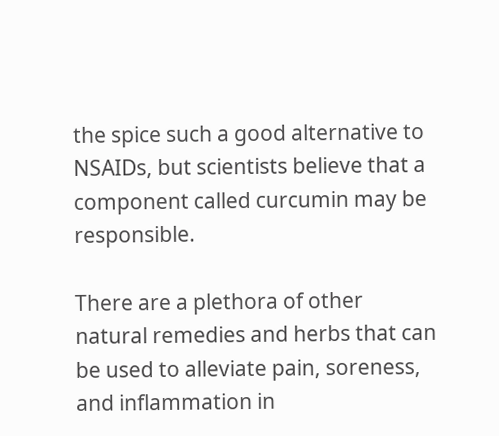the spice such a good alternative to NSAIDs, but scientists believe that a component called curcumin may be responsible.

There are a plethora of other natural remedies and herbs that can be used to alleviate pain, soreness, and inflammation in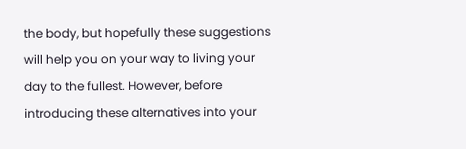the body, but hopefully these suggestions will help you on your way to living your day to the fullest. However, before introducing these alternatives into your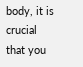body, it is crucial that you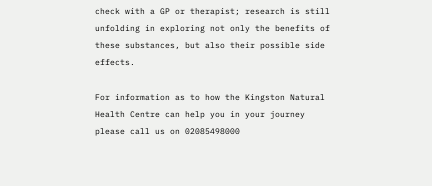check with a GP or therapist; research is still unfolding in exploring not only the benefits of these substances, but also their possible side effects.

For information as to how the Kingston Natural Health Centre can help you in your journey please call us on 02085498000